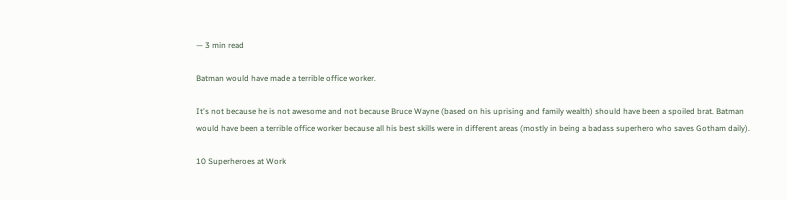— 3 min read

Batman would have made a terrible office worker.

It's not because he is not awesome and not because Bruce Wayne (based on his uprising and family wealth) should have been a spoiled brat. Batman would have been a terrible office worker because all his best skills were in different areas (mostly in being a badass superhero who saves Gotham daily).

10 Superheroes at Work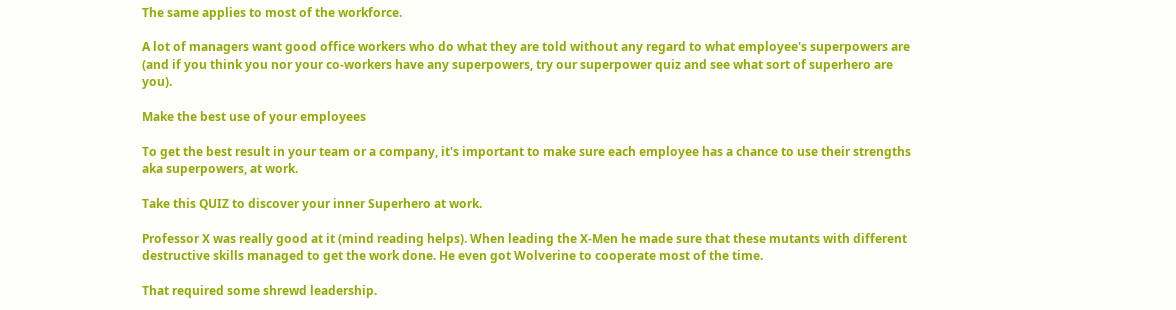The same applies to most of the workforce.

A lot of managers want good office workers who do what they are told without any regard to what employee's superpowers are (and if you think you nor your co-workers have any superpowers, try our superpower quiz and see what sort of superhero are you).

Make the best use of your employees

To get the best result in your team or a company, it's important to make sure each employee has a chance to use their strengths aka superpowers, at work.

Take this QUIZ to discover your inner Superhero at work.

Professor X was really good at it (mind reading helps). When leading the X-Men he made sure that these mutants with different destructive skills managed to get the work done. He even got Wolverine to cooperate most of the time.

That required some shrewd leadership.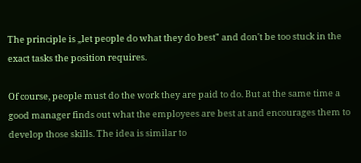The principle is „let people do what they do best" and don't be too stuck in the exact tasks the position requires.

Of course, people must do the work they are paid to do. But at the same time a good manager finds out what the employees are best at and encourages them to develop those skills. The idea is similar to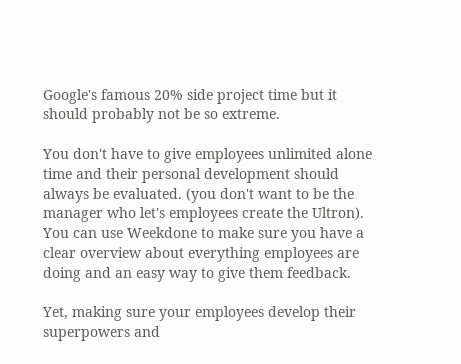Google's famous 20% side project time but it should probably not be so extreme.

You don't have to give employees unlimited alone time and their personal development should always be evaluated. (you don't want to be the manager who let's employees create the Ultron). You can use Weekdone to make sure you have a clear overview about everything employees are doing and an easy way to give them feedback.

Yet, making sure your employees develop their superpowers and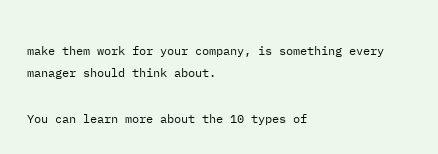make them work for your company, is something every manager should think about.

You can learn more about the 10 types of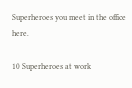Superheroes you meet in the office here.

10 Superheroes at work